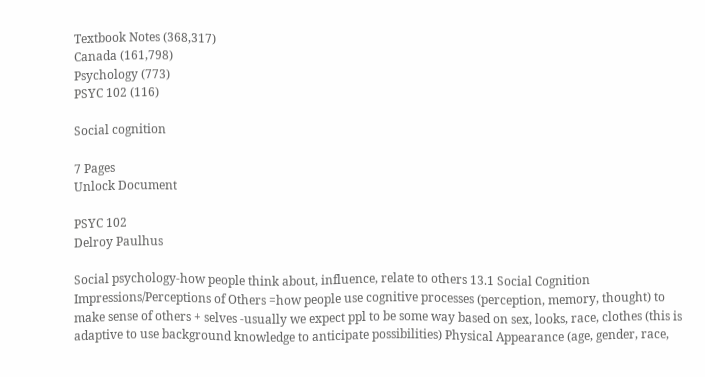Textbook Notes (368,317)
Canada (161,798)
Psychology (773)
PSYC 102 (116)

Social cognition

7 Pages
Unlock Document

PSYC 102
Delroy Paulhus

Social psychology-how people think about, influence, relate to others 13.1 Social Cognition Impressions/Perceptions of Others =how people use cognitive processes (perception, memory, thought) to make sense of others + selves -usually we expect ppl to be some way based on sex, looks, race, clothes (this is adaptive to use background knowledge to anticipate possibilities) Physical Appearance (age, gender, race,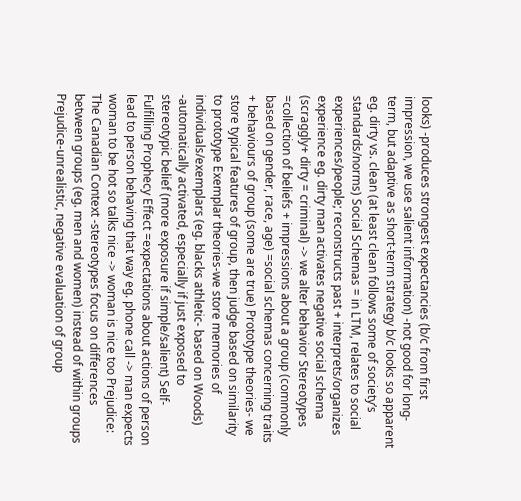looks) -produces strongest expectancies (b/c from first impression, we use salient information) -not good for long-term, but adaptive as short-term strategy b/c looks so apparent eg. dirty vs. clean (at least clean follows some of society’s standards/norms) Social Schemas = in LTM, relates to social experiences/people; reconstructs past + interprets/organizes experience eg. dirty man activates negative social schema (scraggly+ dirty = criminal) -> we alter behavior Stereotypes =collection of beliefs + impressions about a group (commonly based on gender, race, age) =social schemas concerning traits + behaviours of group (some are true) Prototype theories- we store typical features of group, then judge based on similarity to prototype Exemplar theories-we store memories of individuals/exemplars (eg. blacks athletic- based on Woods) -automatically activated, especially if just exposed to stereotypic belief (more exposure if simple/salient) Self-Fulfilling Prophecy Effect =expectations about actions of person lead to person behaving that way eg. phone call -> man expects woman to be hot so talks nice -> woman is nice too Prejudice: The Canadian Context -stereotypes focus on differences between groups (eg. men and women) instead of within groups Prejudice-unrealistic, negative evaluation of group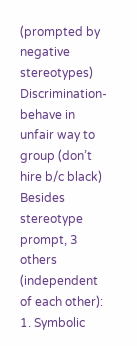(prompted by negative stereotypes) Discrimination-behave in unfair way to group (don’t hire b/c black) Besides stereotype prompt, 3 others (independent of each other): 1. Symbolic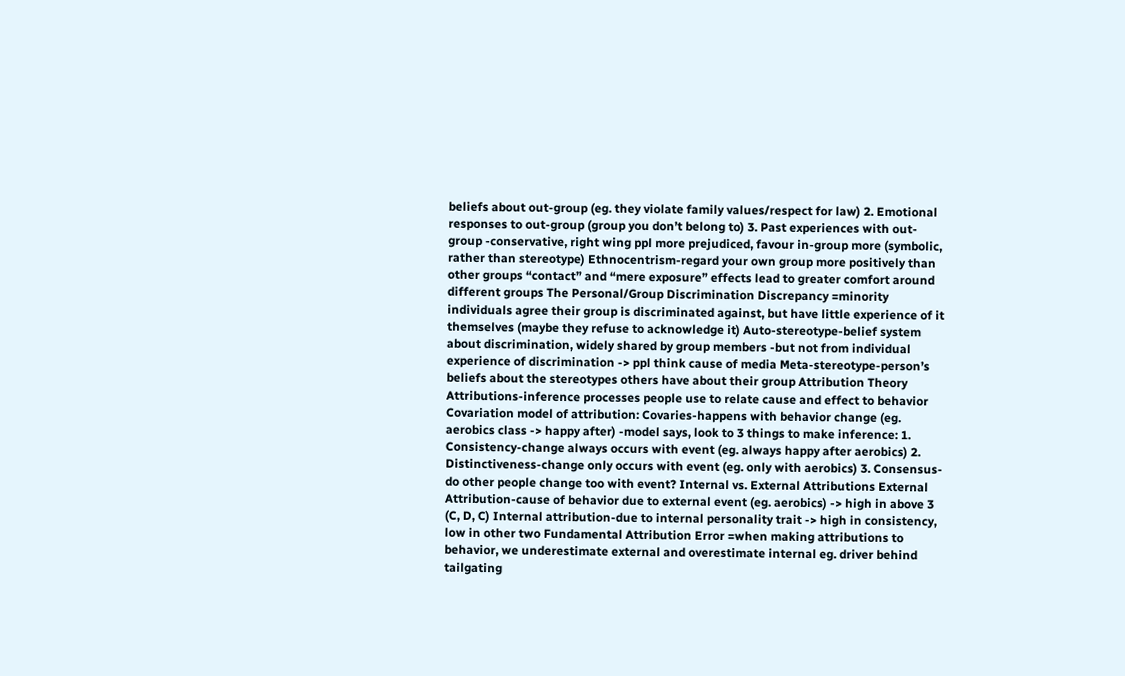beliefs about out-group (eg. they violate family values/respect for law) 2. Emotional responses to out-group (group you don’t belong to) 3. Past experiences with out-group -conservative, right wing ppl more prejudiced, favour in-group more (symbolic, rather than stereotype) Ethnocentrism-regard your own group more positively than other groups “contact” and “mere exposure” effects lead to greater comfort around different groups The Personal/Group Discrimination Discrepancy =minority individuals agree their group is discriminated against, but have little experience of it themselves (maybe they refuse to acknowledge it) Auto-stereotype-belief system about discrimination, widely shared by group members -but not from individual experience of discrimination -> ppl think cause of media Meta-stereotype-person’s beliefs about the stereotypes others have about their group Attribution Theory Attributions-inference processes people use to relate cause and effect to behavior Covariation model of attribution: Covaries-happens with behavior change (eg. aerobics class -> happy after) -model says, look to 3 things to make inference: 1. Consistency-change always occurs with event (eg. always happy after aerobics) 2. Distinctiveness-change only occurs with event (eg. only with aerobics) 3. Consensus-do other people change too with event? Internal vs. External Attributions External Attribution-cause of behavior due to external event (eg. aerobics) -> high in above 3 (C, D, C) Internal attribution-due to internal personality trait -> high in consistency, low in other two Fundamental Attribution Error =when making attributions to behavior, we underestimate external and overestimate internal eg. driver behind tailgating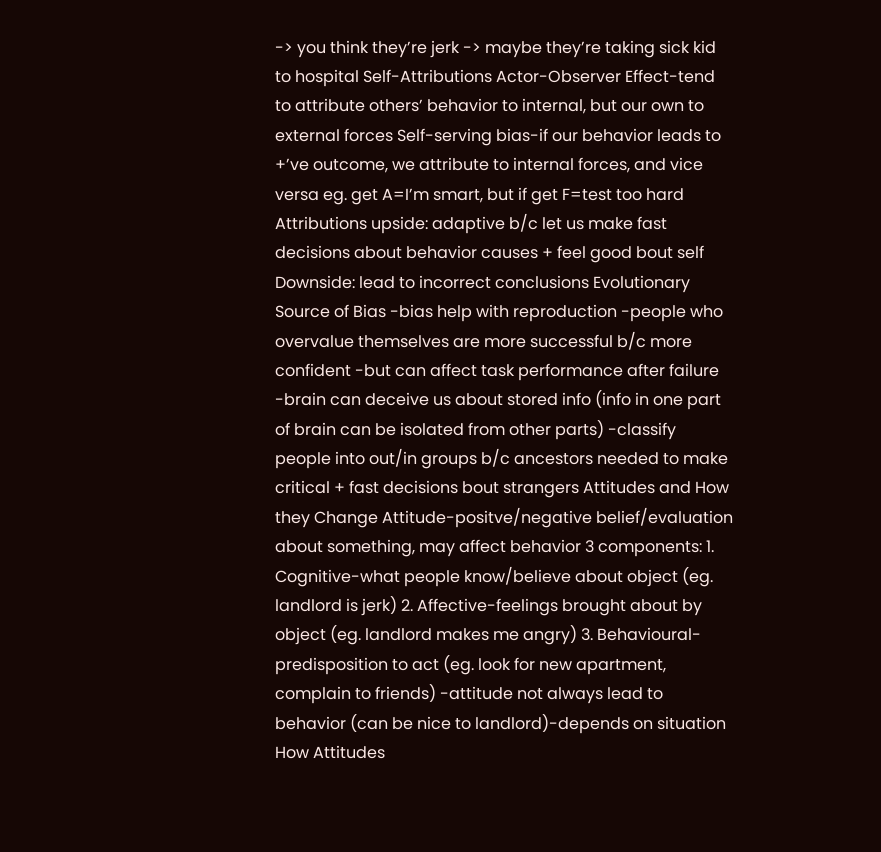-> you think they’re jerk -> maybe they’re taking sick kid to hospital Self-Attributions Actor-Observer Effect-tend to attribute others’ behavior to internal, but our own to external forces Self-serving bias-if our behavior leads to +’ve outcome, we attribute to internal forces, and vice versa eg. get A=I’m smart, but if get F=test too hard Attributions upside: adaptive b/c let us make fast decisions about behavior causes + feel good bout self Downside: lead to incorrect conclusions Evolutionary Source of Bias -bias help with reproduction -people who overvalue themselves are more successful b/c more confident -but can affect task performance after failure -brain can deceive us about stored info (info in one part of brain can be isolated from other parts) -classify people into out/in groups b/c ancestors needed to make critical + fast decisions bout strangers Attitudes and How they Change Attitude-positve/negative belief/evaluation about something, may affect behavior 3 components: 1. Cognitive-what people know/believe about object (eg. landlord is jerk) 2. Affective-feelings brought about by object (eg. landlord makes me angry) 3. Behavioural-predisposition to act (eg. look for new apartment, complain to friends) -attitude not always lead to behavior (can be nice to landlord)-depends on situation How Attitudes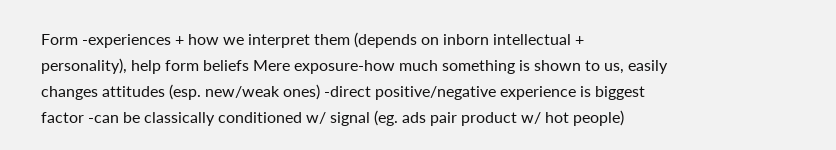Form -experiences + how we interpret them (depends on inborn intellectual + personality), help form beliefs Mere exposure-how much something is shown to us, easily changes attitudes (esp. new/weak ones) -direct positive/negative experience is biggest factor -can be classically conditioned w/ signal (eg. ads pair product w/ hot people)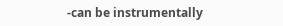-can be instrumentally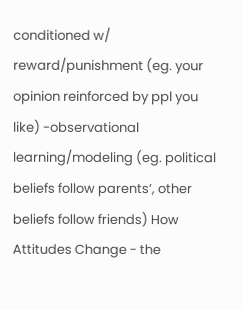conditioned w/ reward/punishment (eg. your opinion reinforced by ppl you like) -observational learning/modeling (eg. political beliefs follow parents’, other beliefs follow friends) How Attitudes Change - the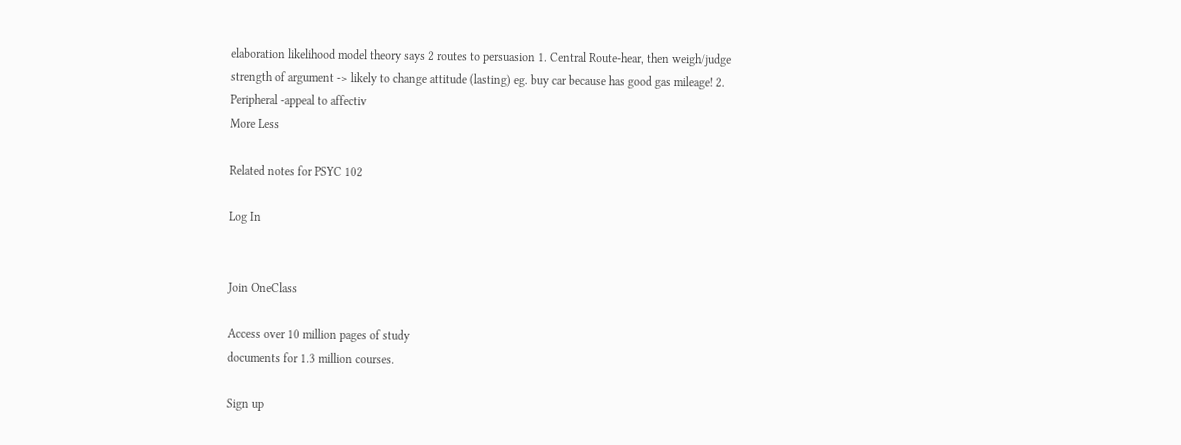elaboration likelihood model theory says 2 routes to persuasion 1. Central Route-hear, then weigh/judge strength of argument -> likely to change attitude (lasting) eg. buy car because has good gas mileage! 2. Peripheral -appeal to affectiv
More Less

Related notes for PSYC 102

Log In


Join OneClass

Access over 10 million pages of study
documents for 1.3 million courses.

Sign up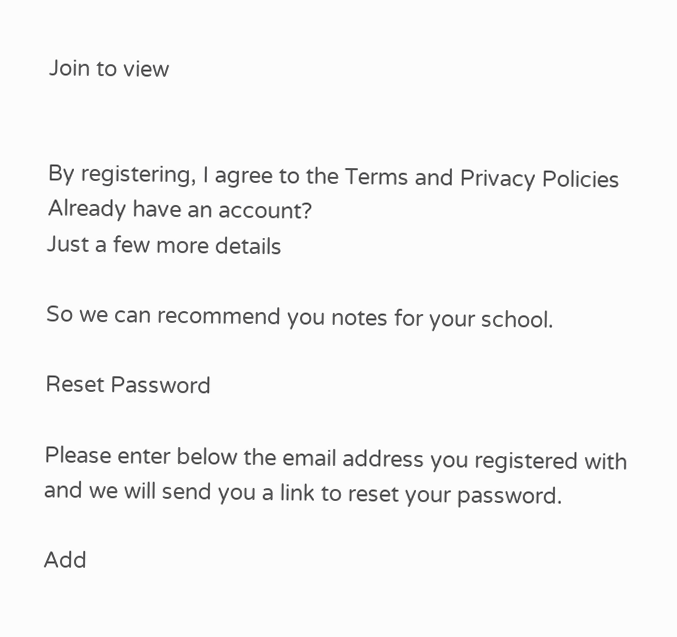Join to view


By registering, I agree to the Terms and Privacy Policies
Already have an account?
Just a few more details

So we can recommend you notes for your school.

Reset Password

Please enter below the email address you registered with and we will send you a link to reset your password.

Add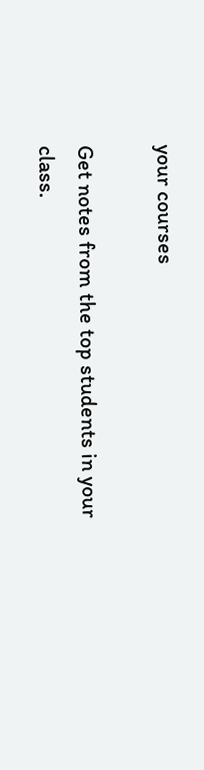your courses

Get notes from the top students in your class.